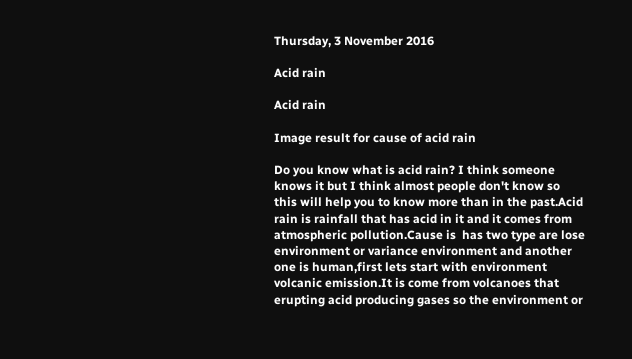Thursday, 3 November 2016

Acid rain

Acid rain

Image result for cause of acid rain

Do you know what is acid rain? I think someone knows it but I think almost people don't know so this will help you to know more than in the past.Acid rain is rainfall that has acid in it and it comes from atmospheric pollution.Cause is  has two type are lose environment or variance environment and another one is human,first lets start with environment volcanic emission.It is come from volcanoes that erupting acid producing gases so the environment or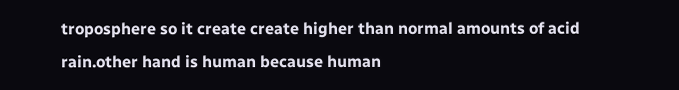troposphere so it create create higher than normal amounts of acid rain.other hand is human because human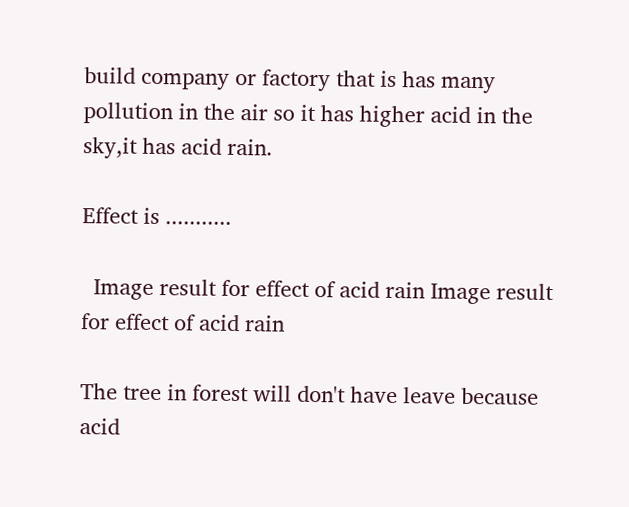build company or factory that is has many pollution in the air so it has higher acid in the sky,it has acid rain.

Effect is ...........

  Image result for effect of acid rain Image result for effect of acid rain

The tree in forest will don't have leave because acid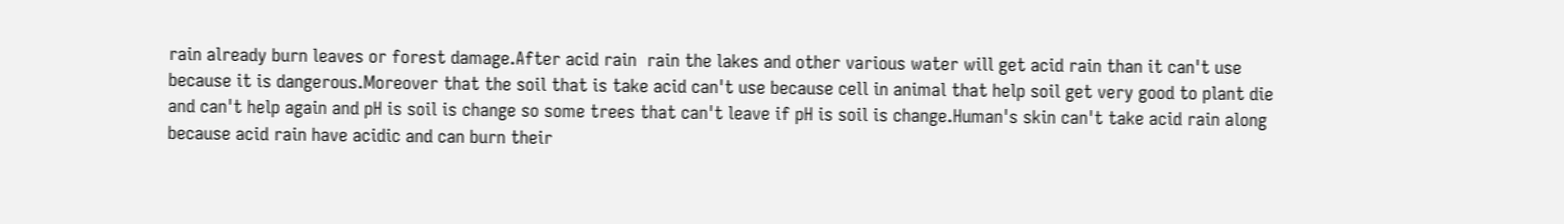rain already burn leaves or forest damage.After acid rain  rain the lakes and other various water will get acid rain than it can't use because it is dangerous.Moreover that the soil that is take acid can't use because cell in animal that help soil get very good to plant die and can't help again and pH is soil is change so some trees that can't leave if pH is soil is change.Human's skin can't take acid rain along because acid rain have acidic and can burn their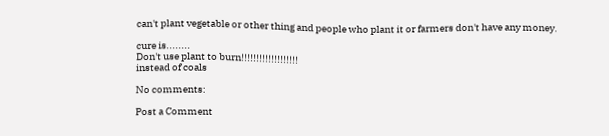can't plant vegetable or other thing and people who plant it or farmers don't have any money.

cure is........
Don't use plant to burn!!!!!!!!!!!!!!!!!!!
instead of coals

No comments:

Post a Comment